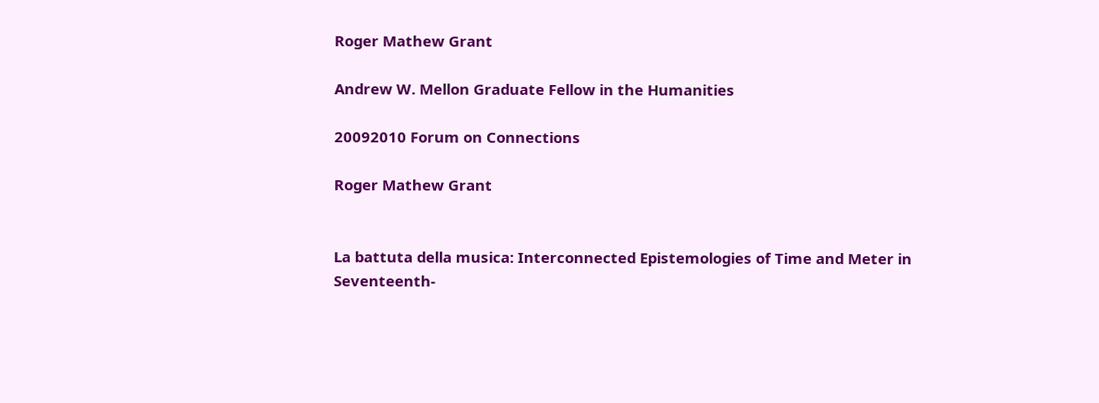Roger Mathew Grant

Andrew W. Mellon Graduate Fellow in the Humanities

20092010 Forum on Connections

Roger Mathew Grant


La battuta della musica: Interconnected Epistemologies of Time and Meter in Seventeenth-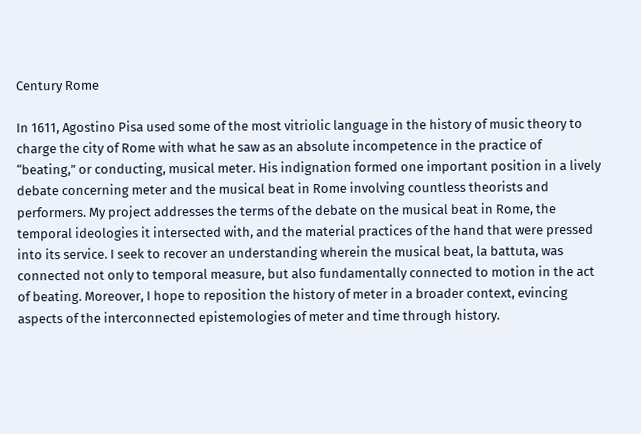Century Rome

In 1611, Agostino Pisa used some of the most vitriolic language in the history of music theory to charge the city of Rome with what he saw as an absolute incompetence in the practice of “beating,” or conducting, musical meter. His indignation formed one important position in a lively debate concerning meter and the musical beat in Rome involving countless theorists and performers. My project addresses the terms of the debate on the musical beat in Rome, the temporal ideologies it intersected with, and the material practices of the hand that were pressed into its service. I seek to recover an understanding wherein the musical beat, la battuta, was connected not only to temporal measure, but also fundamentally connected to motion in the act of beating. Moreover, I hope to reposition the history of meter in a broader context, evincing aspects of the interconnected epistemologies of meter and time through history.